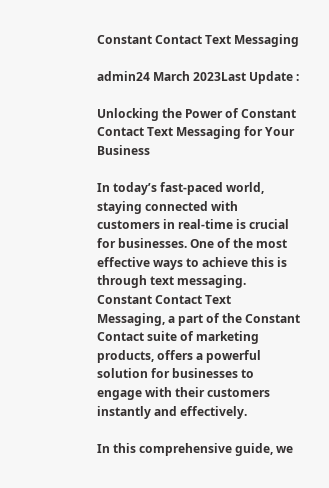Constant Contact Text Messaging

admin24 March 2023Last Update :

Unlocking the Power of Constant Contact Text Messaging for Your Business

In today’s fast-paced world, staying connected with customers in real-time is crucial for businesses. One of the most effective ways to achieve this is through text messaging. Constant Contact Text Messaging, a part of the Constant Contact suite of marketing products, offers a powerful solution for businesses to engage with their customers instantly and effectively.

In this comprehensive guide, we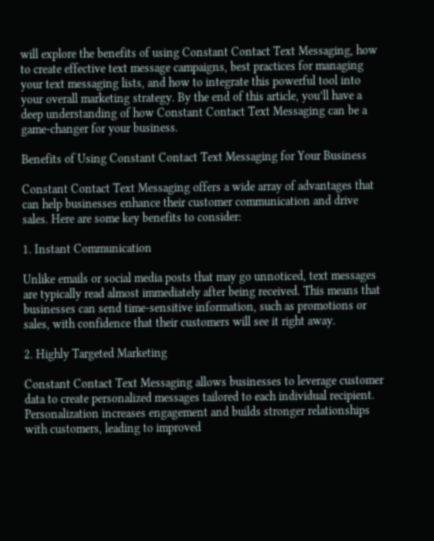will explore the benefits of using Constant Contact Text Messaging, how to create effective text message campaigns, best practices for managing your text messaging lists, and how to integrate this powerful tool into your overall marketing strategy. By the end of this article, you’ll have a deep understanding of how Constant Contact Text Messaging can be a game-changer for your business.

Benefits of Using Constant Contact Text Messaging for Your Business

Constant Contact Text Messaging offers a wide array of advantages that can help businesses enhance their customer communication and drive sales. Here are some key benefits to consider:

1. Instant Communication

Unlike emails or social media posts that may go unnoticed, text messages are typically read almost immediately after being received. This means that businesses can send time-sensitive information, such as promotions or sales, with confidence that their customers will see it right away.

2. Highly Targeted Marketing

Constant Contact Text Messaging allows businesses to leverage customer data to create personalized messages tailored to each individual recipient. Personalization increases engagement and builds stronger relationships with customers, leading to improved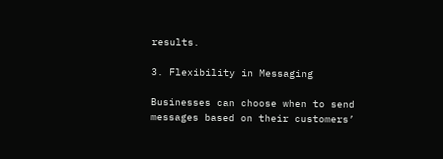results.

3. Flexibility in Messaging

Businesses can choose when to send messages based on their customers’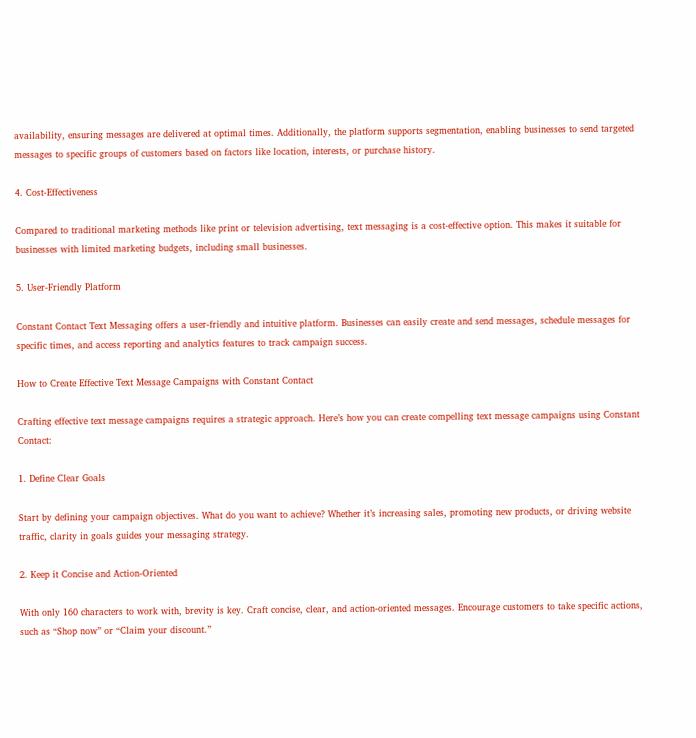availability, ensuring messages are delivered at optimal times. Additionally, the platform supports segmentation, enabling businesses to send targeted messages to specific groups of customers based on factors like location, interests, or purchase history.

4. Cost-Effectiveness

Compared to traditional marketing methods like print or television advertising, text messaging is a cost-effective option. This makes it suitable for businesses with limited marketing budgets, including small businesses.

5. User-Friendly Platform

Constant Contact Text Messaging offers a user-friendly and intuitive platform. Businesses can easily create and send messages, schedule messages for specific times, and access reporting and analytics features to track campaign success.

How to Create Effective Text Message Campaigns with Constant Contact

Crafting effective text message campaigns requires a strategic approach. Here’s how you can create compelling text message campaigns using Constant Contact:

1. Define Clear Goals

Start by defining your campaign objectives. What do you want to achieve? Whether it’s increasing sales, promoting new products, or driving website traffic, clarity in goals guides your messaging strategy.

2. Keep it Concise and Action-Oriented

With only 160 characters to work with, brevity is key. Craft concise, clear, and action-oriented messages. Encourage customers to take specific actions, such as “Shop now” or “Claim your discount.”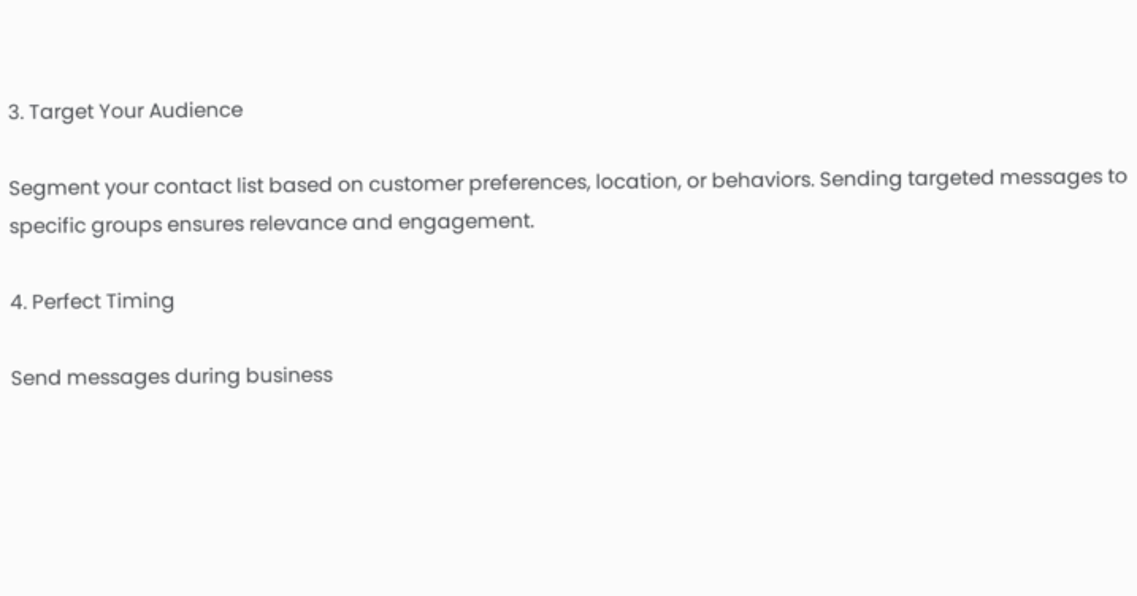3. Target Your Audience

Segment your contact list based on customer preferences, location, or behaviors. Sending targeted messages to specific groups ensures relevance and engagement.

4. Perfect Timing

Send messages during business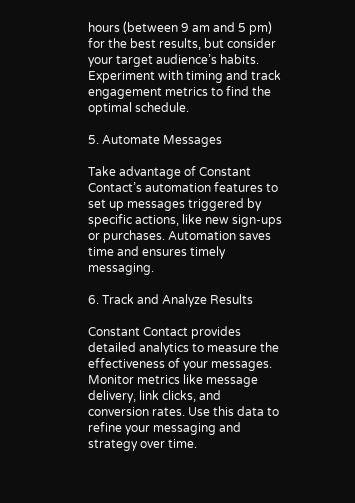hours (between 9 am and 5 pm) for the best results, but consider your target audience’s habits. Experiment with timing and track engagement metrics to find the optimal schedule.

5. Automate Messages

Take advantage of Constant Contact’s automation features to set up messages triggered by specific actions, like new sign-ups or purchases. Automation saves time and ensures timely messaging.

6. Track and Analyze Results

Constant Contact provides detailed analytics to measure the effectiveness of your messages. Monitor metrics like message delivery, link clicks, and conversion rates. Use this data to refine your messaging and strategy over time.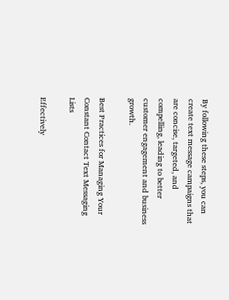By following these steps, you can create text message campaigns that are concise, targeted, and compelling, leading to better customer engagement and business growth.

Best Practices for Managing Your Constant Contact Text Messaging Lists

Effectively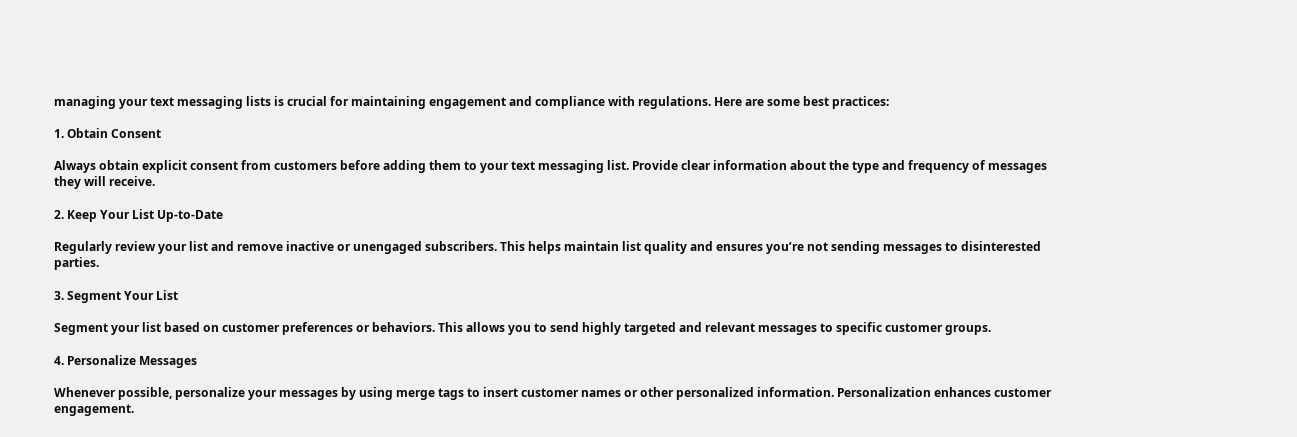managing your text messaging lists is crucial for maintaining engagement and compliance with regulations. Here are some best practices:

1. Obtain Consent

Always obtain explicit consent from customers before adding them to your text messaging list. Provide clear information about the type and frequency of messages they will receive.

2. Keep Your List Up-to-Date

Regularly review your list and remove inactive or unengaged subscribers. This helps maintain list quality and ensures you’re not sending messages to disinterested parties.

3. Segment Your List

Segment your list based on customer preferences or behaviors. This allows you to send highly targeted and relevant messages to specific customer groups.

4. Personalize Messages

Whenever possible, personalize your messages by using merge tags to insert customer names or other personalized information. Personalization enhances customer engagement.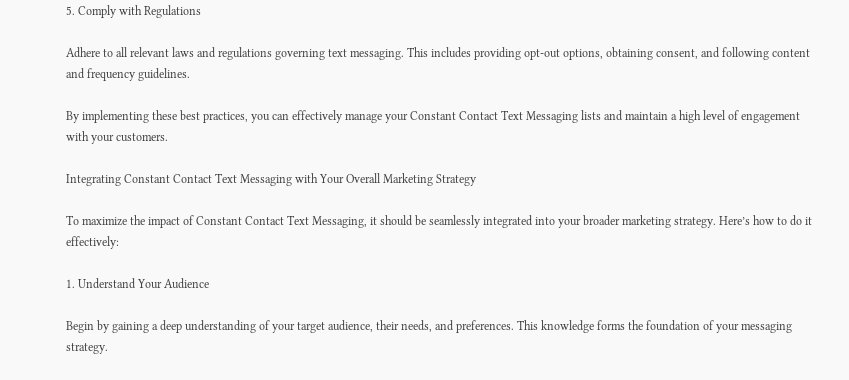5. Comply with Regulations

Adhere to all relevant laws and regulations governing text messaging. This includes providing opt-out options, obtaining consent, and following content and frequency guidelines.

By implementing these best practices, you can effectively manage your Constant Contact Text Messaging lists and maintain a high level of engagement with your customers.

Integrating Constant Contact Text Messaging with Your Overall Marketing Strategy

To maximize the impact of Constant Contact Text Messaging, it should be seamlessly integrated into your broader marketing strategy. Here’s how to do it effectively:

1. Understand Your Audience

Begin by gaining a deep understanding of your target audience, their needs, and preferences. This knowledge forms the foundation of your messaging strategy.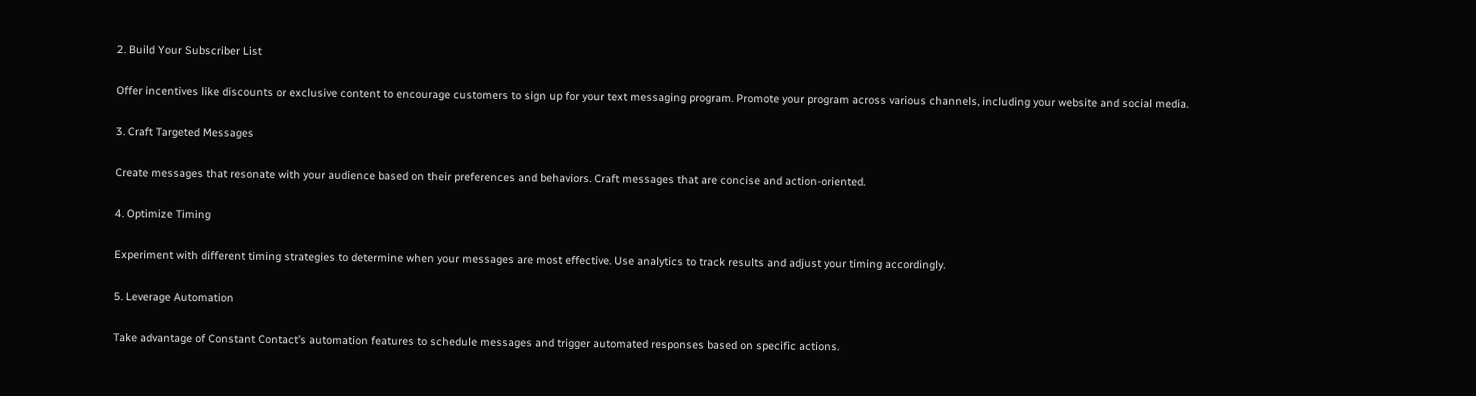2. Build Your Subscriber List

Offer incentives like discounts or exclusive content to encourage customers to sign up for your text messaging program. Promote your program across various channels, including your website and social media.

3. Craft Targeted Messages

Create messages that resonate with your audience based on their preferences and behaviors. Craft messages that are concise and action-oriented.

4. Optimize Timing

Experiment with different timing strategies to determine when your messages are most effective. Use analytics to track results and adjust your timing accordingly.

5. Leverage Automation

Take advantage of Constant Contact’s automation features to schedule messages and trigger automated responses based on specific actions.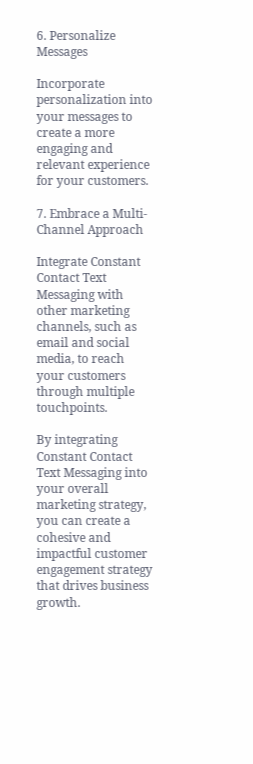6. Personalize Messages

Incorporate personalization into your messages to create a more engaging and relevant experience for your customers.

7. Embrace a Multi-Channel Approach

Integrate Constant Contact Text Messaging with other marketing channels, such as email and social media, to reach your customers through multiple touchpoints.

By integrating Constant Contact Text Messaging into your overall marketing strategy, you can create a cohesive and impactful customer engagement strategy that drives business growth.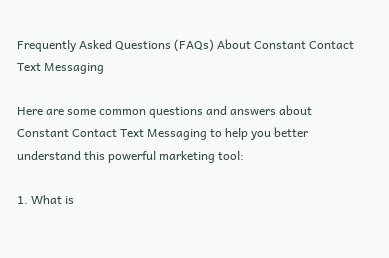Frequently Asked Questions (FAQs) About Constant Contact Text Messaging

Here are some common questions and answers about Constant Contact Text Messaging to help you better understand this powerful marketing tool:

1. What is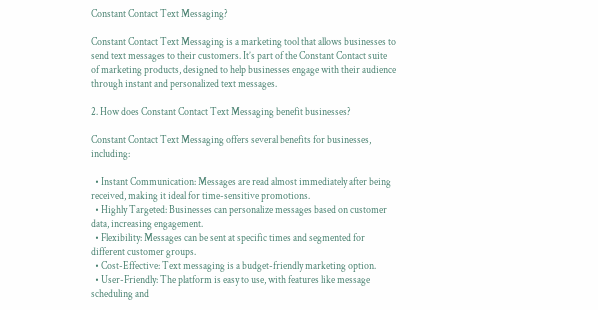Constant Contact Text Messaging?

Constant Contact Text Messaging is a marketing tool that allows businesses to send text messages to their customers. It’s part of the Constant Contact suite of marketing products, designed to help businesses engage with their audience through instant and personalized text messages.

2. How does Constant Contact Text Messaging benefit businesses?

Constant Contact Text Messaging offers several benefits for businesses, including:

  • Instant Communication: Messages are read almost immediately after being received, making it ideal for time-sensitive promotions.
  • Highly Targeted: Businesses can personalize messages based on customer data, increasing engagement.
  • Flexibility: Messages can be sent at specific times and segmented for different customer groups.
  • Cost-Effective: Text messaging is a budget-friendly marketing option.
  • User-Friendly: The platform is easy to use, with features like message scheduling and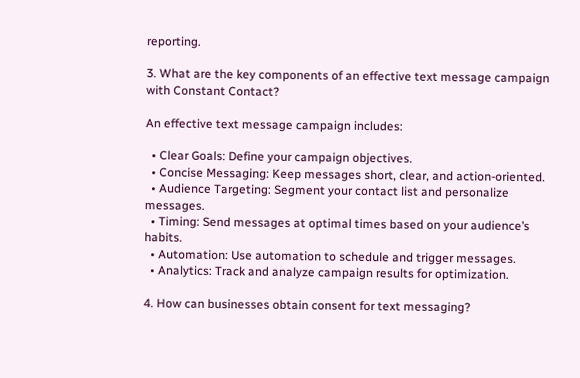reporting.

3. What are the key components of an effective text message campaign with Constant Contact?

An effective text message campaign includes:

  • Clear Goals: Define your campaign objectives.
  • Concise Messaging: Keep messages short, clear, and action-oriented.
  • Audience Targeting: Segment your contact list and personalize messages.
  • Timing: Send messages at optimal times based on your audience’s habits.
  • Automation: Use automation to schedule and trigger messages.
  • Analytics: Track and analyze campaign results for optimization.

4. How can businesses obtain consent for text messaging?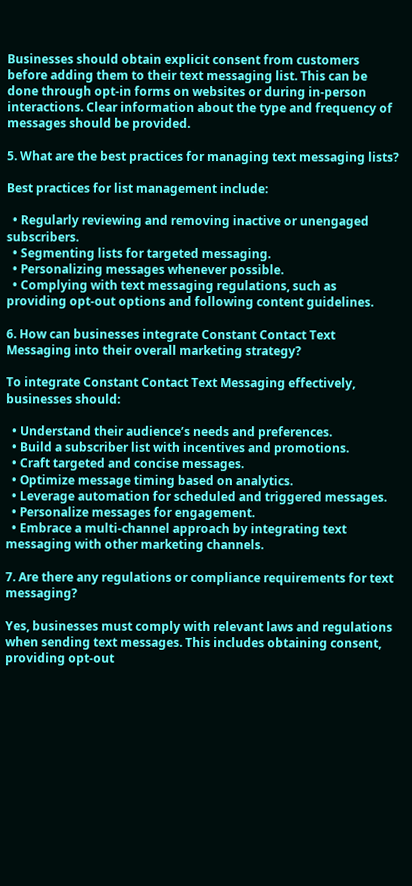Businesses should obtain explicit consent from customers before adding them to their text messaging list. This can be done through opt-in forms on websites or during in-person interactions. Clear information about the type and frequency of messages should be provided.

5. What are the best practices for managing text messaging lists?

Best practices for list management include:

  • Regularly reviewing and removing inactive or unengaged subscribers.
  • Segmenting lists for targeted messaging.
  • Personalizing messages whenever possible.
  • Complying with text messaging regulations, such as providing opt-out options and following content guidelines.

6. How can businesses integrate Constant Contact Text Messaging into their overall marketing strategy?

To integrate Constant Contact Text Messaging effectively, businesses should:

  • Understand their audience’s needs and preferences.
  • Build a subscriber list with incentives and promotions.
  • Craft targeted and concise messages.
  • Optimize message timing based on analytics.
  • Leverage automation for scheduled and triggered messages.
  • Personalize messages for engagement.
  • Embrace a multi-channel approach by integrating text messaging with other marketing channels.

7. Are there any regulations or compliance requirements for text messaging?

Yes, businesses must comply with relevant laws and regulations when sending text messages. This includes obtaining consent, providing opt-out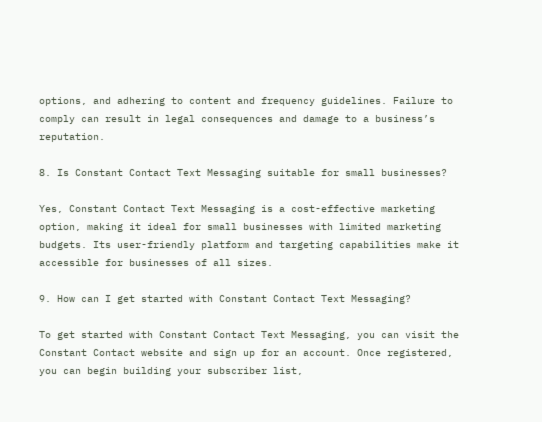options, and adhering to content and frequency guidelines. Failure to comply can result in legal consequences and damage to a business’s reputation.

8. Is Constant Contact Text Messaging suitable for small businesses?

Yes, Constant Contact Text Messaging is a cost-effective marketing option, making it ideal for small businesses with limited marketing budgets. Its user-friendly platform and targeting capabilities make it accessible for businesses of all sizes.

9. How can I get started with Constant Contact Text Messaging?

To get started with Constant Contact Text Messaging, you can visit the Constant Contact website and sign up for an account. Once registered, you can begin building your subscriber list,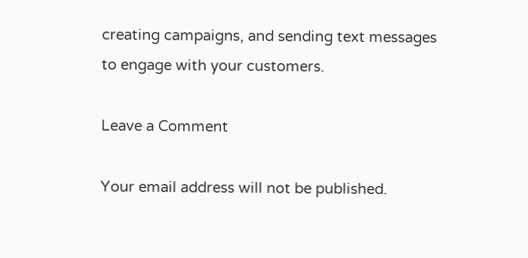creating campaigns, and sending text messages to engage with your customers.

Leave a Comment

Your email address will not be published.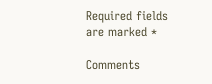Required fields are marked *

Comments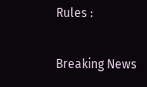Rules :

Breaking News